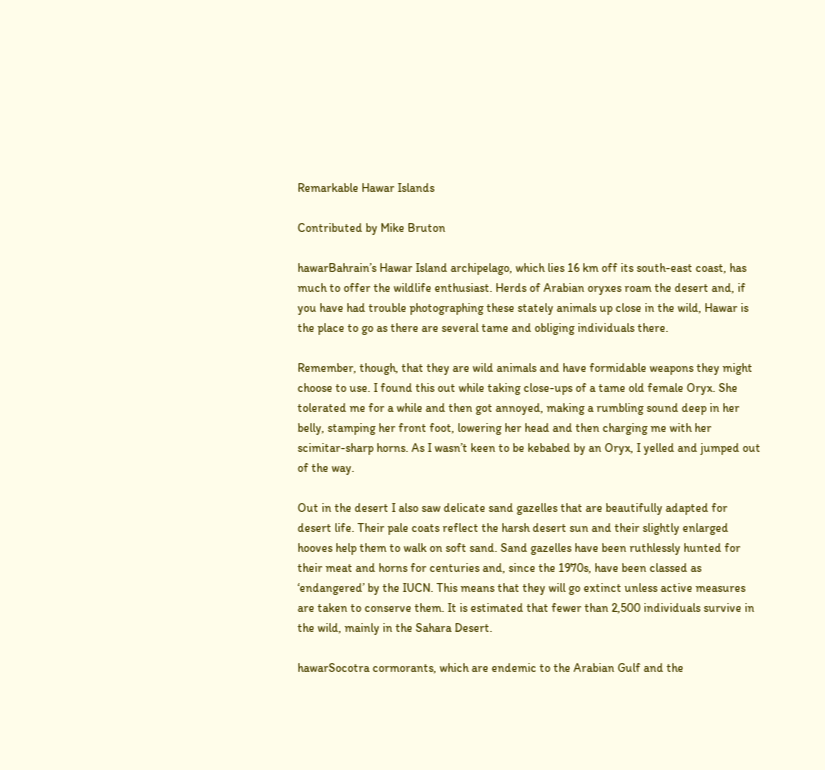Remarkable Hawar Islands

Contributed by Mike Bruton

hawarBahrain’s Hawar Island archipelago, which lies 16 km off its south-east coast, has much to offer the wildlife enthusiast. Herds of Arabian oryxes roam the desert and, if you have had trouble photographing these stately animals up close in the wild, Hawar is the place to go as there are several tame and obliging individuals there.

Remember, though, that they are wild animals and have formidable weapons they might choose to use. I found this out while taking close-ups of a tame old female Oryx. She tolerated me for a while and then got annoyed, making a rumbling sound deep in her belly, stamping her front foot, lowering her head and then charging me with her scimitar-sharp horns. As I wasn’t keen to be kebabed by an Oryx, I yelled and jumped out of the way.

Out in the desert I also saw delicate sand gazelles that are beautifully adapted for desert life. Their pale coats reflect the harsh desert sun and their slightly enlarged hooves help them to walk on soft sand. Sand gazelles have been ruthlessly hunted for their meat and horns for centuries and, since the 1970s, have been classed as ‘endangered’ by the IUCN. This means that they will go extinct unless active measures are taken to conserve them. It is estimated that fewer than 2,500 individuals survive in the wild, mainly in the Sahara Desert.

hawarSocotra cormorants, which are endemic to the Arabian Gulf and the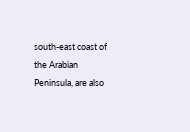south-east coast of the Arabian Peninsula, are also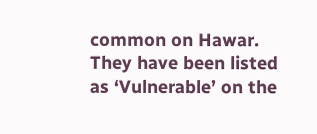common on Hawar. They have been listed as ‘Vulnerable’ on the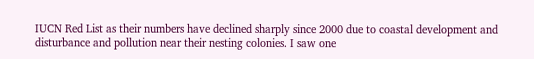IUCN Red List as their numbers have declined sharply since 2000 due to coastal development and disturbance and pollution near their nesting colonies. I saw one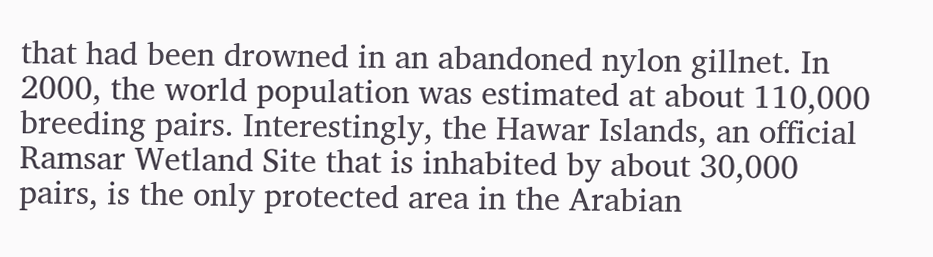that had been drowned in an abandoned nylon gillnet. In 2000, the world population was estimated at about 110,000 breeding pairs. Interestingly, the Hawar Islands, an official Ramsar Wetland Site that is inhabited by about 30,000 pairs, is the only protected area in the Arabian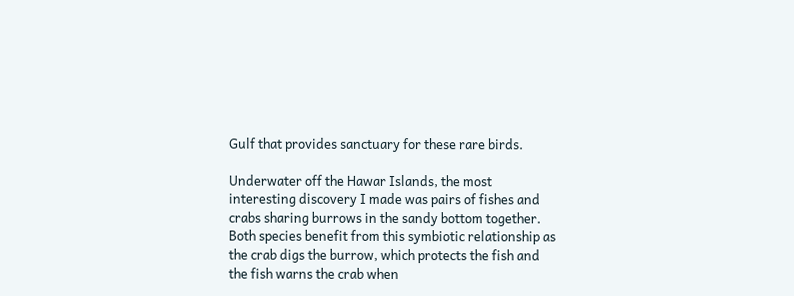Gulf that provides sanctuary for these rare birds.

Underwater off the Hawar Islands, the most interesting discovery I made was pairs of fishes and crabs sharing burrows in the sandy bottom together. Both species benefit from this symbiotic relationship as the crab digs the burrow, which protects the fish and the fish warns the crab when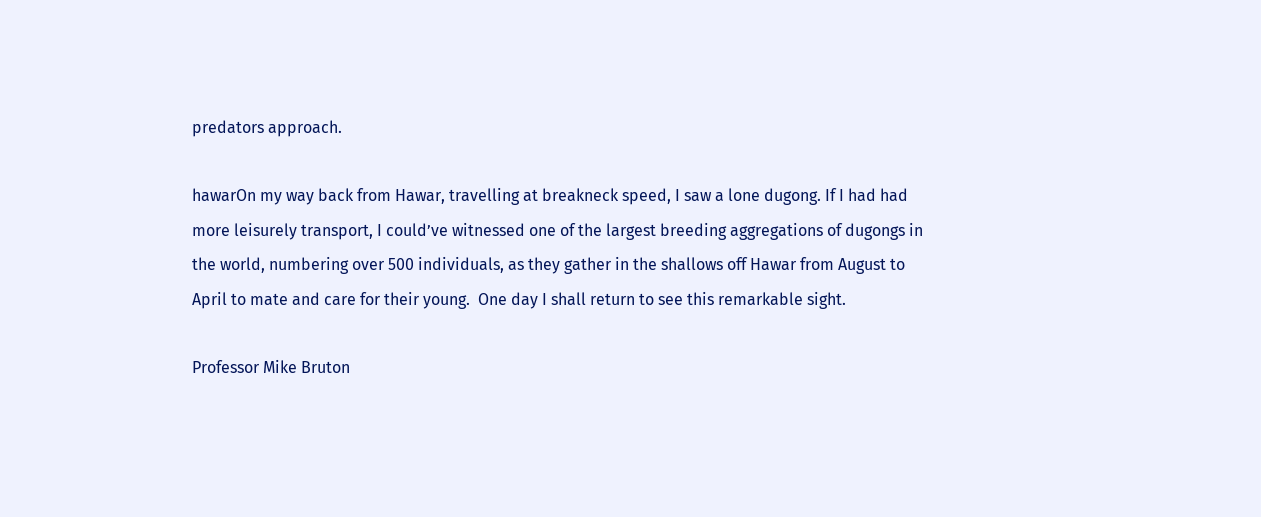predators approach.

hawarOn my way back from Hawar, travelling at breakneck speed, I saw a lone dugong. If I had had more leisurely transport, I could’ve witnessed one of the largest breeding aggregations of dugongs in the world, numbering over 500 individuals, as they gather in the shallows off Hawar from August to April to mate and care for their young.  One day I shall return to see this remarkable sight.

Professor Mike Bruton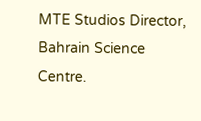MTE Studios Director,
Bahrain Science Centre.